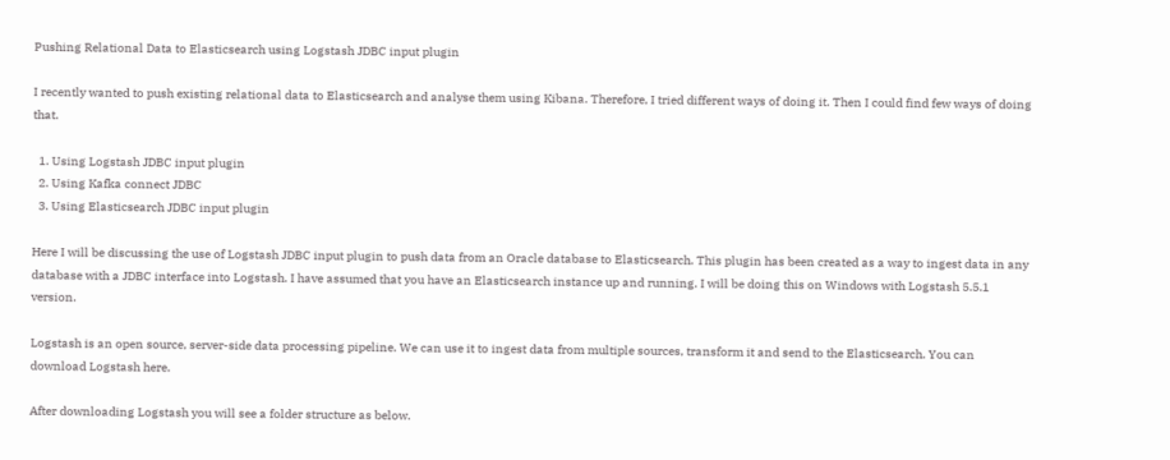Pushing Relational Data to Elasticsearch using Logstash JDBC input plugin

I recently wanted to push existing relational data to Elasticsearch and analyse them using Kibana. Therefore, I tried different ways of doing it. Then I could find few ways of doing that.

  1. Using Logstash JDBC input plugin
  2. Using Kafka connect JDBC
  3. Using Elasticsearch JDBC input plugin

Here I will be discussing the use of Logstash JDBC input plugin to push data from an Oracle database to Elasticsearch. This plugin has been created as a way to ingest data in any database with a JDBC interface into Logstash. I have assumed that you have an Elasticsearch instance up and running. I will be doing this on Windows with Logstash 5.5.1 version.

Logstash is an open source, server-side data processing pipeline. We can use it to ingest data from multiple sources, transform it and send to the Elasticsearch. You can download Logstash here.

After downloading Logstash you will see a folder structure as below.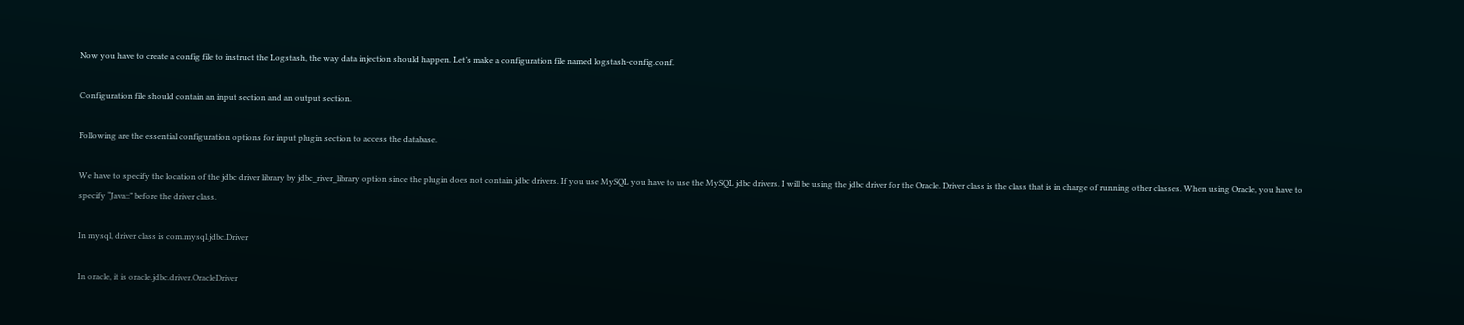Now you have to create a config file to instruct the Logstash, the way data injection should happen. Let’s make a configuration file named logstash-config.conf.

Configuration file should contain an input section and an output section.

Following are the essential configuration options for input plugin section to access the database.

We have to specify the location of the jdbc driver library by jdbc_river_library option since the plugin does not contain jdbc drivers. If you use MySQL you have to use the MySQL jdbc drivers. I will be using the jdbc driver for the Oracle. Driver class is the class that is in charge of running other classes. When using Oracle, you have to specify “Java::” before the driver class.

In mysql, driver class is com.mysql.jdbc.Driver

In oracle, it is oracle.jdbc.driver.OracleDriver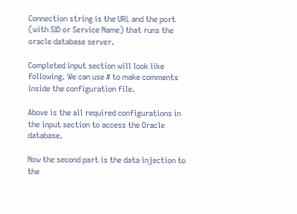Connection string is the URL and the port (with SID or Service Name) that runs the oracle database server.

Completed input section will look like following. We can use # to make comments inside the configuration file.

Above is the all required configurations in the input section to access the Oracle database.

Now the second part is the data injection to the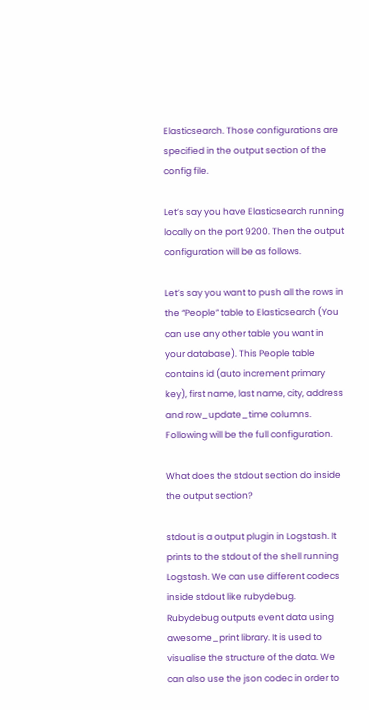Elasticsearch. Those configurations are specified in the output section of the config file.

Let’s say you have Elasticsearch running locally on the port 9200. Then the output configuration will be as follows.

Let’s say you want to push all the rows in the “People” table to Elasticsearch (You can use any other table you want in your database). This People table contains id (auto increment primary key), first name, last name, city, address and row_update_time columns. Following will be the full configuration.

What does the stdout section do inside the output section?

stdout is a output plugin in Logstash. It prints to the stdout of the shell running Logstash. We can use different codecs inside stdout like rubydebug. Rubydebug outputs event data using awesome_print library. It is used to visualise the structure of the data. We can also use the json codec in order to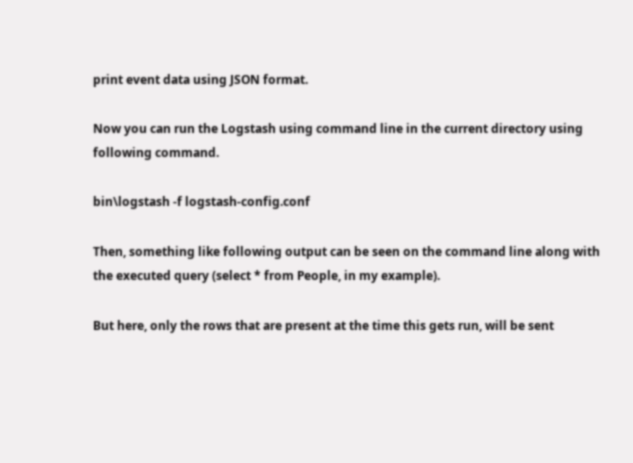print event data using JSON format.

Now you can run the Logstash using command line in the current directory using following command.

bin\logstash -f logstash-config.conf

Then, something like following output can be seen on the command line along with the executed query (select * from People, in my example).

But here, only the rows that are present at the time this gets run, will be sent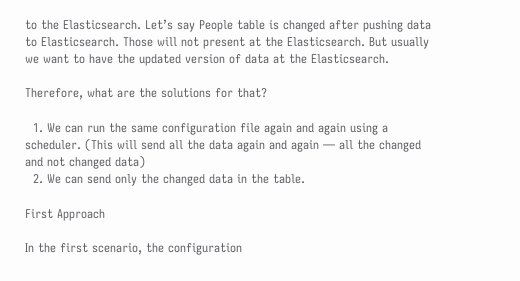to the Elasticsearch. Let’s say People table is changed after pushing data to Elasticsearch. Those will not present at the Elasticsearch. But usually we want to have the updated version of data at the Elasticsearch.

Therefore, what are the solutions for that?

  1. We can run the same configuration file again and again using a scheduler. (This will send all the data again and again — all the changed and not changed data)
  2. We can send only the changed data in the table.

First Approach

In the first scenario, the configuration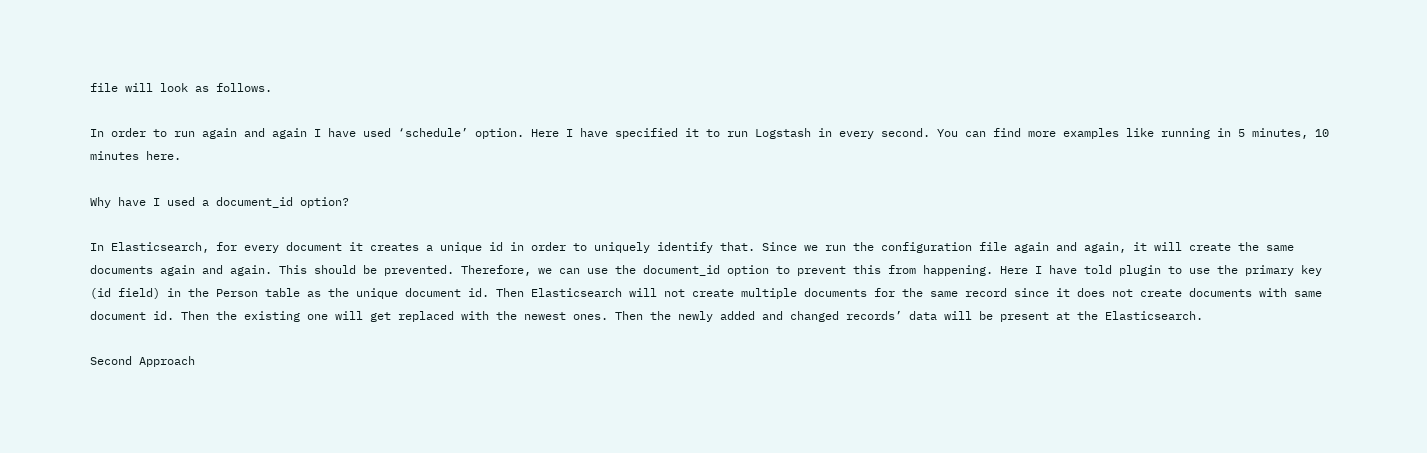file will look as follows.

In order to run again and again I have used ‘schedule’ option. Here I have specified it to run Logstash in every second. You can find more examples like running in 5 minutes, 10 minutes here.

Why have I used a document_id option?

In Elasticsearch, for every document it creates a unique id in order to uniquely identify that. Since we run the configuration file again and again, it will create the same documents again and again. This should be prevented. Therefore, we can use the document_id option to prevent this from happening. Here I have told plugin to use the primary key (id field) in the Person table as the unique document id. Then Elasticsearch will not create multiple documents for the same record since it does not create documents with same document id. Then the existing one will get replaced with the newest ones. Then the newly added and changed records’ data will be present at the Elasticsearch.

Second Approach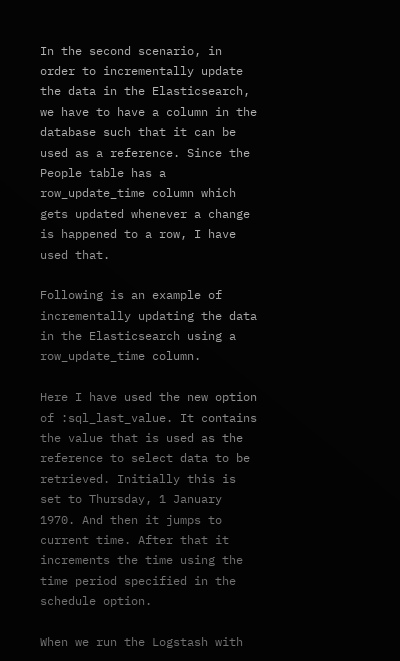In the second scenario, in order to incrementally update the data in the Elasticsearch, we have to have a column in the database such that it can be used as a reference. Since the People table has a row_update_time column which gets updated whenever a change is happened to a row, I have used that.

Following is an example of incrementally updating the data in the Elasticsearch using a row_update_time column.

Here I have used the new option of :sql_last_value. It contains the value that is used as the reference to select data to be retrieved. Initially this is set to Thursday, 1 January 1970. And then it jumps to current time. After that it increments the time using the time period specified in the schedule option.

When we run the Logstash with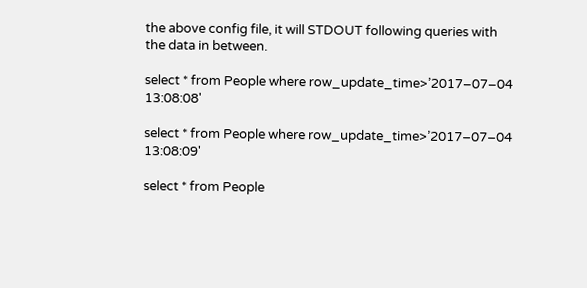the above config file, it will STDOUT following queries with the data in between.

select * from People where row_update_time>’2017–07–04 13:08:08'

select * from People where row_update_time>’2017–07–04 13:08:09'

select * from People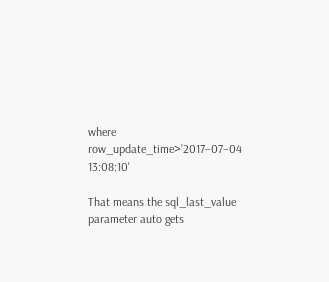where row_update_time>’2017–07–04 13:08:10'

That means the sql_last_value parameter auto gets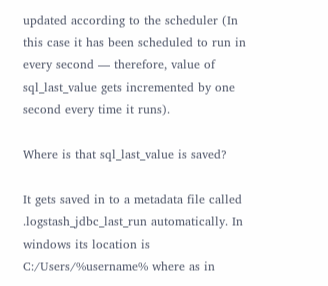updated according to the scheduler (In this case it has been scheduled to run in every second — therefore, value of sql_last_value gets incremented by one second every time it runs).

Where is that sql_last_value is saved?

It gets saved in to a metadata file called .logstash_jdbc_last_run automatically. In windows its location is C:/Users/%username% where as in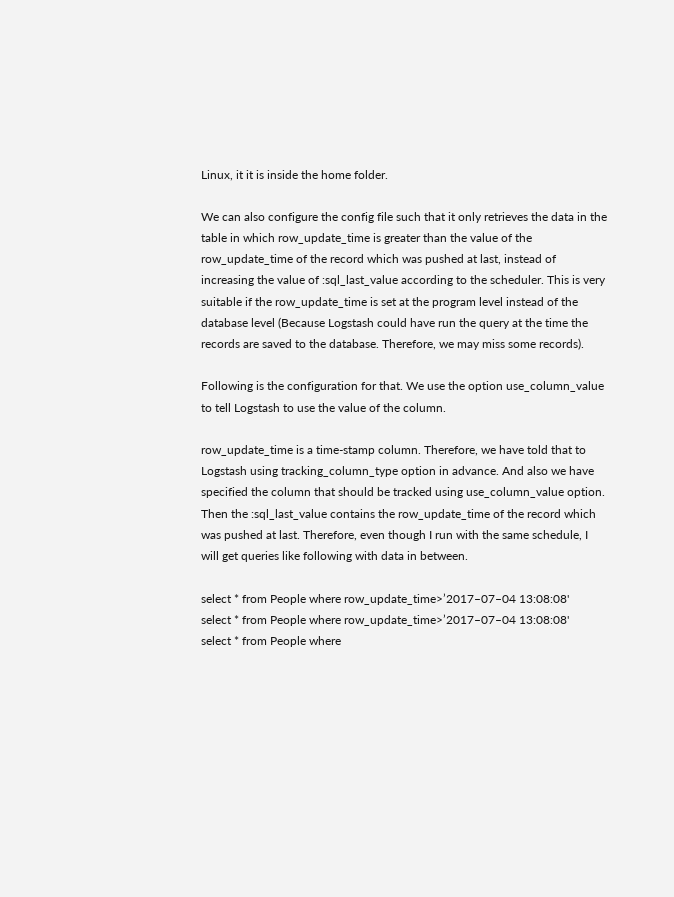Linux, it it is inside the home folder.

We can also configure the config file such that it only retrieves the data in the table in which row_update_time is greater than the value of the row_update_time of the record which was pushed at last, instead of increasing the value of :sql_last_value according to the scheduler. This is very suitable if the row_update_time is set at the program level instead of the database level (Because Logstash could have run the query at the time the records are saved to the database. Therefore, we may miss some records).

Following is the configuration for that. We use the option use_column_value to tell Logstash to use the value of the column.

row_update_time is a time-stamp column. Therefore, we have told that to Logstash using tracking_column_type option in advance. And also we have specified the column that should be tracked using use_column_value option. Then the :sql_last_value contains the row_update_time of the record which was pushed at last. Therefore, even though I run with the same schedule, I will get queries like following with data in between.

select * from People where row_update_time>’2017–07–04 13:08:08'
select * from People where row_update_time>’2017–07–04 13:08:08'
select * from People where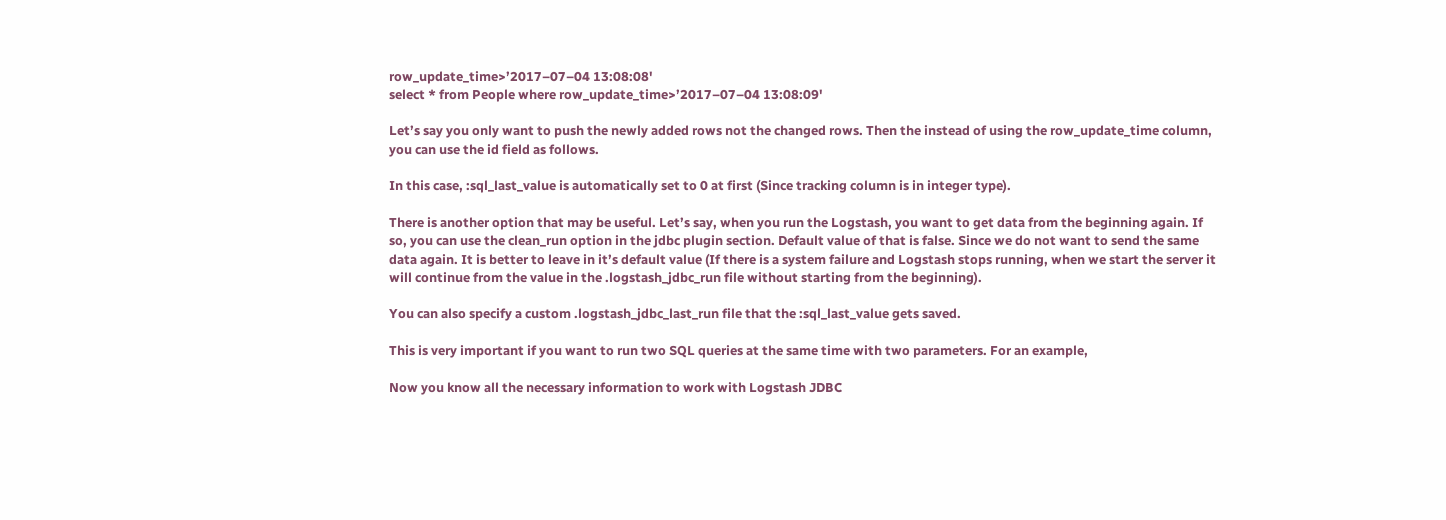row_update_time>’2017–07–04 13:08:08'
select * from People where row_update_time>’2017–07–04 13:08:09'

Let’s say you only want to push the newly added rows not the changed rows. Then the instead of using the row_update_time column, you can use the id field as follows.

In this case, :sql_last_value is automatically set to 0 at first (Since tracking column is in integer type).

There is another option that may be useful. Let’s say, when you run the Logstash, you want to get data from the beginning again. If so, you can use the clean_run option in the jdbc plugin section. Default value of that is false. Since we do not want to send the same data again. It is better to leave in it’s default value (If there is a system failure and Logstash stops running, when we start the server it will continue from the value in the .logstash_jdbc_run file without starting from the beginning).

You can also specify a custom .logstash_jdbc_last_run file that the :sql_last_value gets saved.

This is very important if you want to run two SQL queries at the same time with two parameters. For an example,

Now you know all the necessary information to work with Logstash JDBC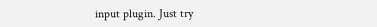input plugin. Just try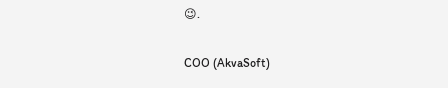😉.

COO (AkvaSoft)